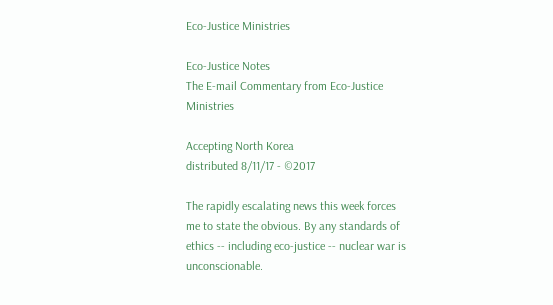Eco-Justice Ministries

Eco-Justice Notes
The E-mail Commentary from Eco-Justice Ministries

Accepting North Korea
distributed 8/11/17 - ©2017

The rapidly escalating news this week forces me to state the obvious. By any standards of ethics -- including eco-justice -- nuclear war is unconscionable.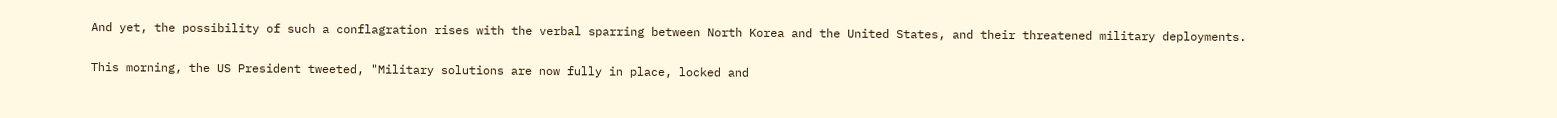And yet, the possibility of such a conflagration rises with the verbal sparring between North Korea and the United States, and their threatened military deployments.

This morning, the US President tweeted, "Military solutions are now fully in place, locked and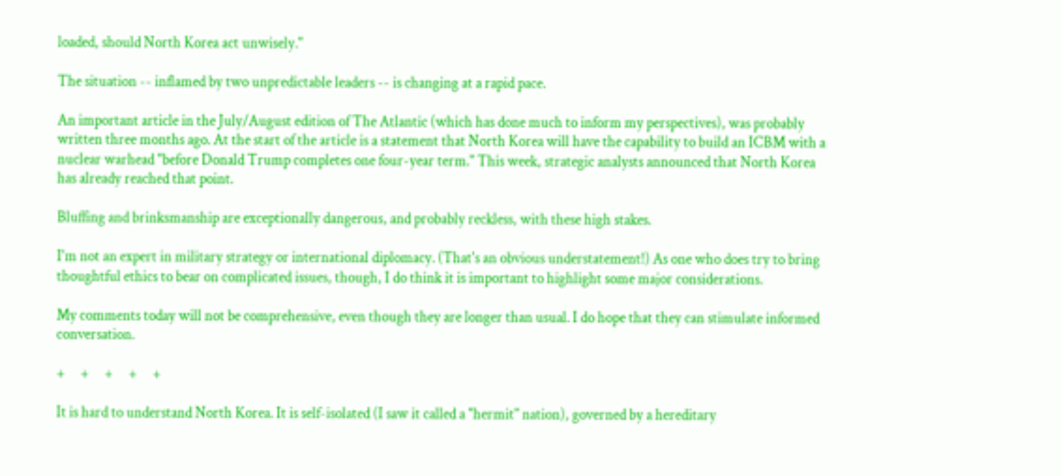loaded, should North Korea act unwisely."

The situation -- inflamed by two unpredictable leaders -- is changing at a rapid pace.

An important article in the July/August edition of The Atlantic (which has done much to inform my perspectives), was probably written three months ago. At the start of the article is a statement that North Korea will have the capability to build an ICBM with a nuclear warhead "before Donald Trump completes one four-year term." This week, strategic analysts announced that North Korea has already reached that point.

Bluffing and brinksmanship are exceptionally dangerous, and probably reckless, with these high stakes.

I'm not an expert in military strategy or international diplomacy. (That's an obvious understatement!) As one who does try to bring thoughtful ethics to bear on complicated issues, though, I do think it is important to highlight some major considerations.

My comments today will not be comprehensive, even though they are longer than usual. I do hope that they can stimulate informed conversation.

+     +     +     +     +

It is hard to understand North Korea. It is self-isolated (I saw it called a "hermit" nation), governed by a hereditary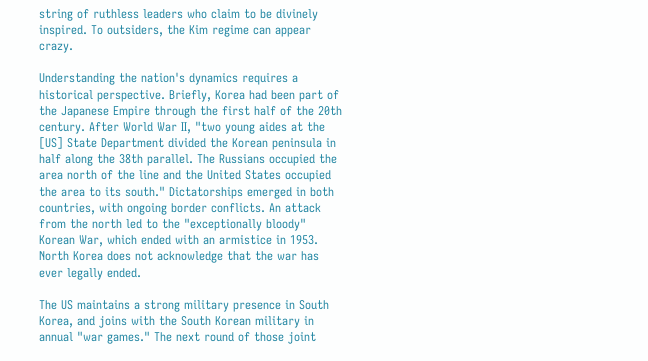string of ruthless leaders who claim to be divinely inspired. To outsiders, the Kim regime can appear crazy.

Understanding the nation's dynamics requires a historical perspective. Briefly, Korea had been part of the Japanese Empire through the first half of the 20th century. After World War II, "two young aides at the [US] State Department divided the Korean peninsula in half along the 38th parallel. The Russians occupied the area north of the line and the United States occupied the area to its south." Dictatorships emerged in both countries, with ongoing border conflicts. An attack from the north led to the "exceptionally bloody" Korean War, which ended with an armistice in 1953. North Korea does not acknowledge that the war has ever legally ended.

The US maintains a strong military presence in South Korea, and joins with the South Korean military in annual "war games." The next round of those joint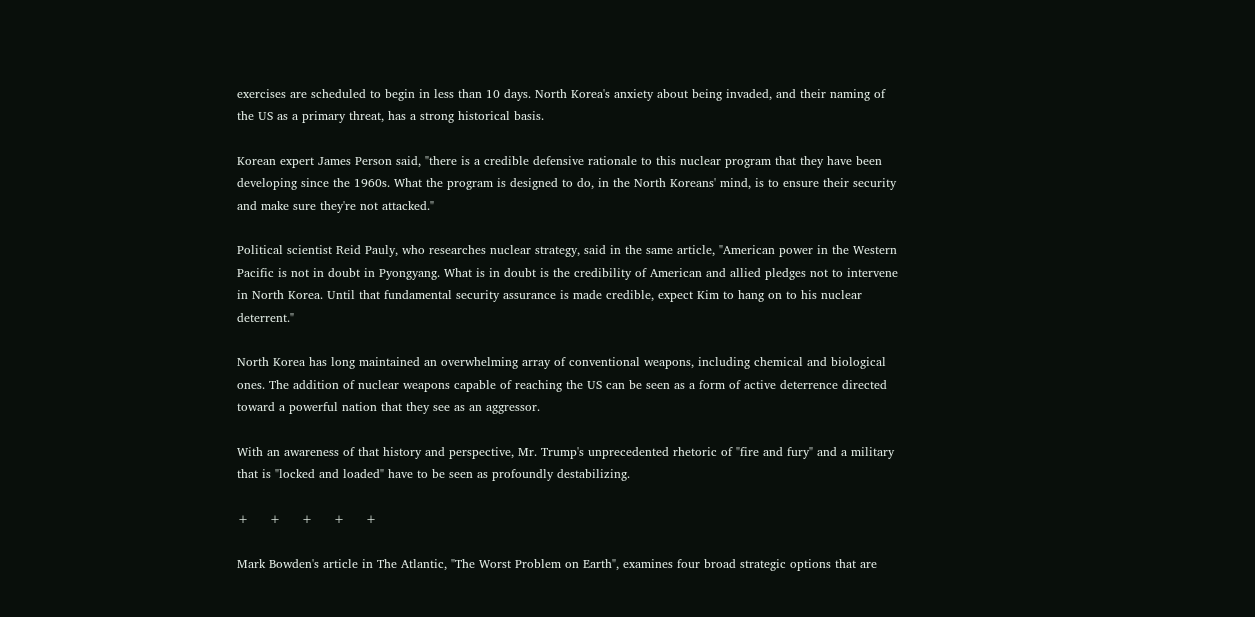exercises are scheduled to begin in less than 10 days. North Korea's anxiety about being invaded, and their naming of the US as a primary threat, has a strong historical basis.

Korean expert James Person said, "there is a credible defensive rationale to this nuclear program that they have been developing since the 1960s. What the program is designed to do, in the North Koreans' mind, is to ensure their security and make sure they're not attacked."

Political scientist Reid Pauly, who researches nuclear strategy, said in the same article, "American power in the Western Pacific is not in doubt in Pyongyang. What is in doubt is the credibility of American and allied pledges not to intervene in North Korea. Until that fundamental security assurance is made credible, expect Kim to hang on to his nuclear deterrent."

North Korea has long maintained an overwhelming array of conventional weapons, including chemical and biological ones. The addition of nuclear weapons capable of reaching the US can be seen as a form of active deterrence directed toward a powerful nation that they see as an aggressor.

With an awareness of that history and perspective, Mr. Trump's unprecedented rhetoric of "fire and fury" and a military that is "locked and loaded" have to be seen as profoundly destabilizing.

+     +     +     +     +

Mark Bowden's article in The Atlantic, "The Worst Problem on Earth", examines four broad strategic options that are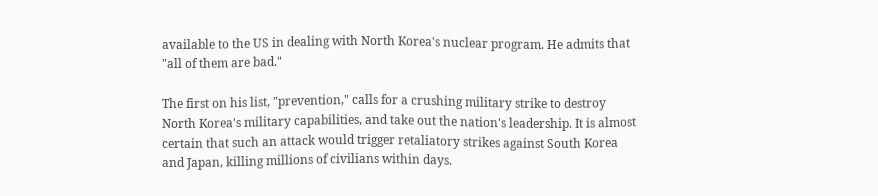available to the US in dealing with North Korea's nuclear program. He admits that "all of them are bad."

The first on his list, "prevention," calls for a crushing military strike to destroy North Korea's military capabilities, and take out the nation's leadership. It is almost certain that such an attack would trigger retaliatory strikes against South Korea and Japan, killing millions of civilians within days.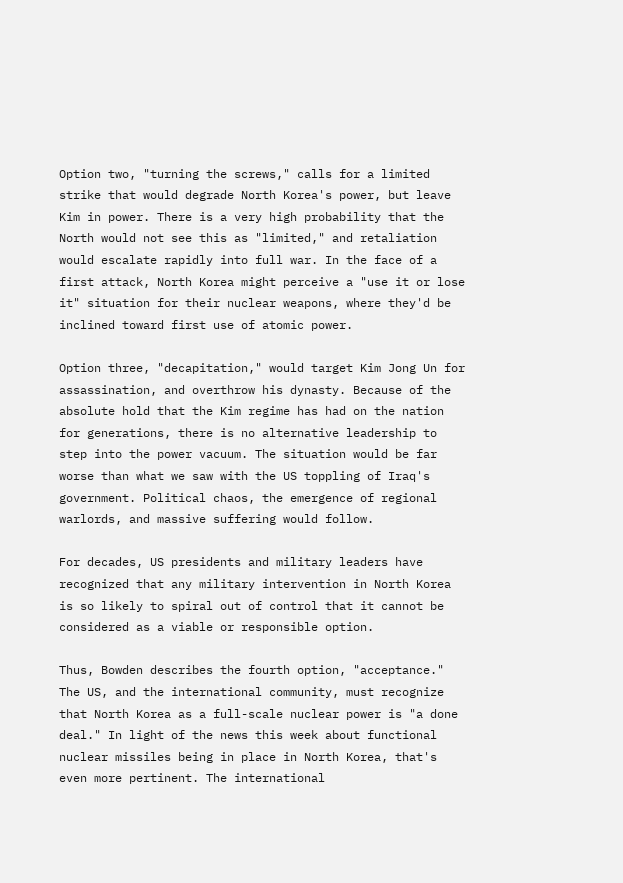Option two, "turning the screws," calls for a limited strike that would degrade North Korea's power, but leave Kim in power. There is a very high probability that the North would not see this as "limited," and retaliation would escalate rapidly into full war. In the face of a first attack, North Korea might perceive a "use it or lose it" situation for their nuclear weapons, where they'd be inclined toward first use of atomic power.

Option three, "decapitation," would target Kim Jong Un for assassination, and overthrow his dynasty. Because of the absolute hold that the Kim regime has had on the nation for generations, there is no alternative leadership to step into the power vacuum. The situation would be far worse than what we saw with the US toppling of Iraq's government. Political chaos, the emergence of regional warlords, and massive suffering would follow.

For decades, US presidents and military leaders have recognized that any military intervention in North Korea is so likely to spiral out of control that it cannot be considered as a viable or responsible option.

Thus, Bowden describes the fourth option, "acceptance." The US, and the international community, must recognize that North Korea as a full-scale nuclear power is "a done deal." In light of the news this week about functional nuclear missiles being in place in North Korea, that's even more pertinent. The international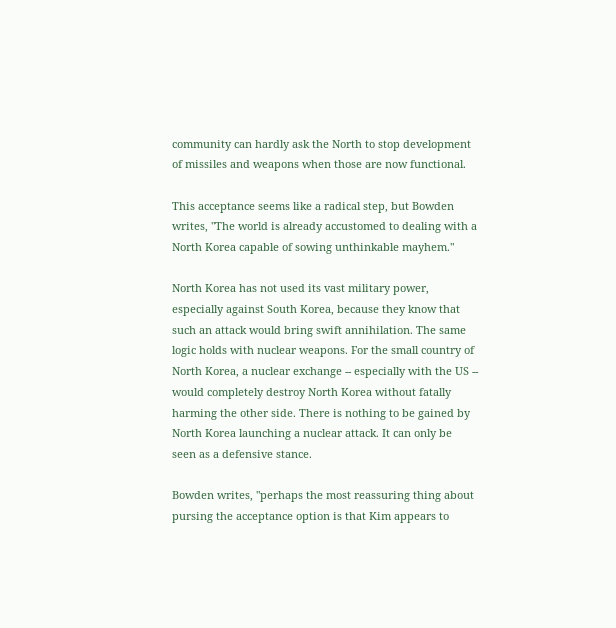community can hardly ask the North to stop development of missiles and weapons when those are now functional.

This acceptance seems like a radical step, but Bowden writes, "The world is already accustomed to dealing with a North Korea capable of sowing unthinkable mayhem."

North Korea has not used its vast military power, especially against South Korea, because they know that such an attack would bring swift annihilation. The same logic holds with nuclear weapons. For the small country of North Korea, a nuclear exchange -- especially with the US -- would completely destroy North Korea without fatally harming the other side. There is nothing to be gained by North Korea launching a nuclear attack. It can only be seen as a defensive stance.

Bowden writes, "perhaps the most reassuring thing about pursing the acceptance option is that Kim appears to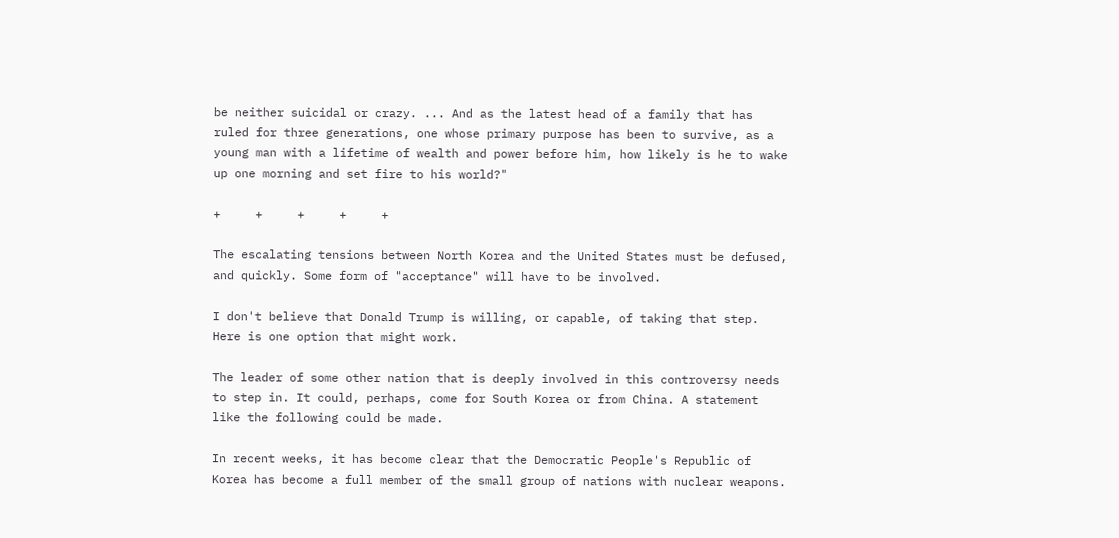be neither suicidal or crazy. ... And as the latest head of a family that has ruled for three generations, one whose primary purpose has been to survive, as a young man with a lifetime of wealth and power before him, how likely is he to wake up one morning and set fire to his world?"

+     +     +     +     +

The escalating tensions between North Korea and the United States must be defused, and quickly. Some form of "acceptance" will have to be involved.

I don't believe that Donald Trump is willing, or capable, of taking that step. Here is one option that might work.

The leader of some other nation that is deeply involved in this controversy needs to step in. It could, perhaps, come for South Korea or from China. A statement like the following could be made.

In recent weeks, it has become clear that the Democratic People's Republic of Korea has become a full member of the small group of nations with nuclear weapons.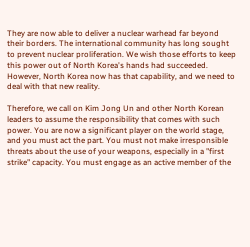They are now able to deliver a nuclear warhead far beyond their borders. The international community has long sought to prevent nuclear proliferation. We wish those efforts to keep this power out of North Korea's hands had succeeded. However, North Korea now has that capability, and we need to deal with that new reality.

Therefore, we call on Kim Jong Un and other North Korean leaders to assume the responsibility that comes with such power. You are now a significant player on the world stage, and you must act the part. You must not make irresponsible threats about the use of your weapons, especially in a "first strike" capacity. You must engage as an active member of the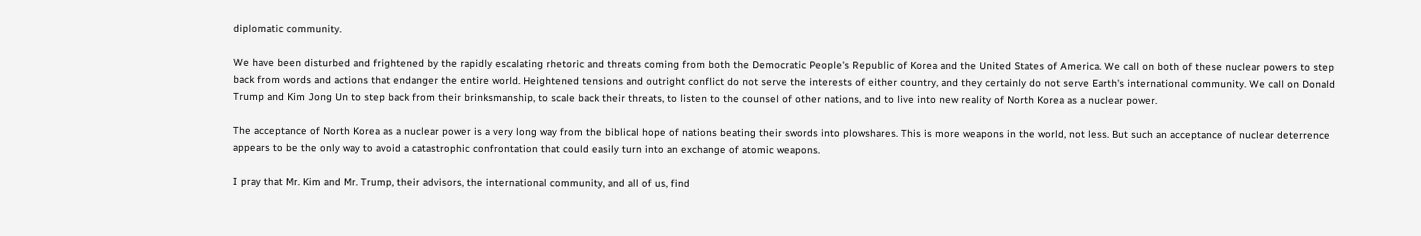diplomatic community.

We have been disturbed and frightened by the rapidly escalating rhetoric and threats coming from both the Democratic People's Republic of Korea and the United States of America. We call on both of these nuclear powers to step back from words and actions that endanger the entire world. Heightened tensions and outright conflict do not serve the interests of either country, and they certainly do not serve Earth's international community. We call on Donald Trump and Kim Jong Un to step back from their brinksmanship, to scale back their threats, to listen to the counsel of other nations, and to live into new reality of North Korea as a nuclear power.

The acceptance of North Korea as a nuclear power is a very long way from the biblical hope of nations beating their swords into plowshares. This is more weapons in the world, not less. But such an acceptance of nuclear deterrence appears to be the only way to avoid a catastrophic confrontation that could easily turn into an exchange of atomic weapons.

I pray that Mr. Kim and Mr. Trump, their advisors, the international community, and all of us, find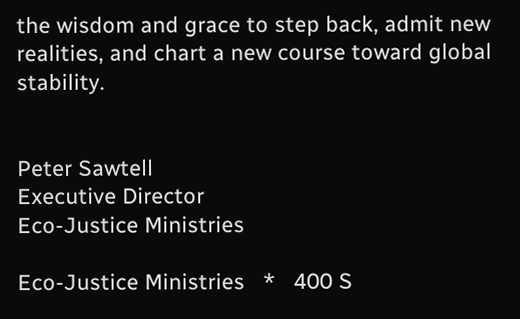the wisdom and grace to step back, admit new realities, and chart a new course toward global stability.


Peter Sawtell
Executive Director
Eco-Justice Ministries

Eco-Justice Ministries   *   400 S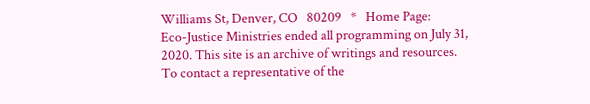Williams St, Denver, CO   80209   *   Home Page:
Eco-Justice Ministries ended all programming on July 31, 2020. This site is an archive of writings and resources.
To contact a representative of the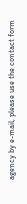agency by e-mail, please use the contact form